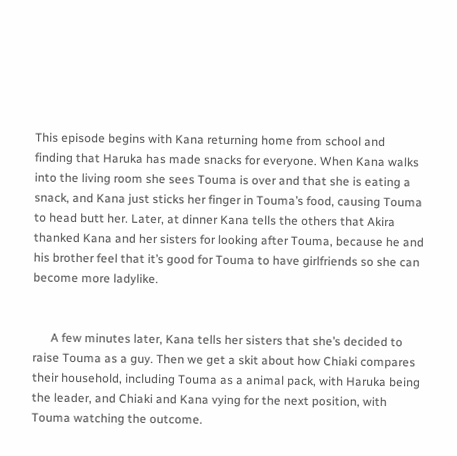This episode begins with Kana returning home from school and finding that Haruka has made snacks for everyone. When Kana walks into the living room she sees Touma is over and that she is eating a snack, and Kana just sticks her finger in Touma’s food, causing Touma to head butt her. Later, at dinner Kana tells the others that Akira thanked Kana and her sisters for looking after Touma, because he and his brother feel that it’s good for Touma to have girlfriends so she can become more ladylike.


      A few minutes later, Kana tells her sisters that she’s decided to raise Touma as a guy. Then we get a skit about how Chiaki compares their household, including Touma as a animal pack, with Haruka being the leader, and Chiaki and Kana vying for the next position, with Touma watching the outcome.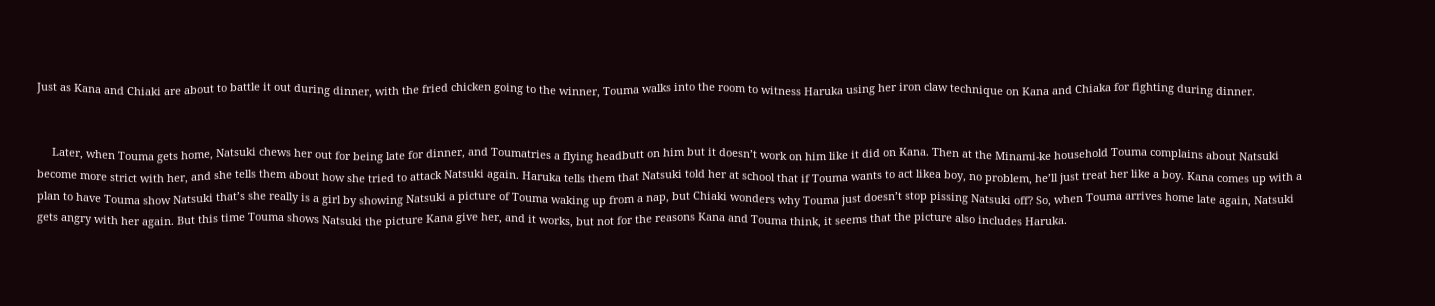Just as Kana and Chiaki are about to battle it out during dinner, with the fried chicken going to the winner, Touma walks into the room to witness Haruka using her iron claw technique on Kana and Chiaka for fighting during dinner.


     Later, when Touma gets home, Natsuki chews her out for being late for dinner, and Toumatries a flying headbutt on him but it doesn’t work on him like it did on Kana. Then at the Minami-ke household Touma complains about Natsuki become more strict with her, and she tells them about how she tried to attack Natsuki again. Haruka tells them that Natsuki told her at school that if Touma wants to act likea boy, no problem, he’ll just treat her like a boy. Kana comes up with a plan to have Touma show Natsuki that’s she really is a girl by showing Natsuki a picture of Touma waking up from a nap, but Chiaki wonders why Touma just doesn’t stop pissing Natsuki off? So, when Touma arrives home late again, Natsuki gets angry with her again. But this time Touma shows Natsuki the picture Kana give her, and it works, but not for the reasons Kana and Touma think, it seems that the picture also includes Haruka.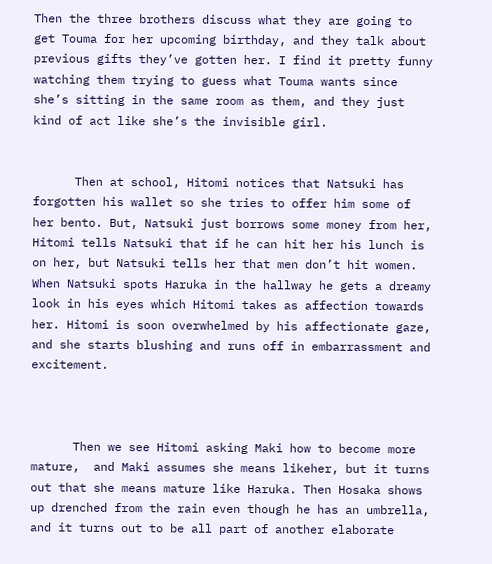Then the three brothers discuss what they are going to get Touma for her upcoming birthday, and they talk about previous gifts they’ve gotten her. I find it pretty funny watching them trying to guess what Touma wants since she’s sitting in the same room as them, and they just kind of act like she’s the invisible girl.


      Then at school, Hitomi notices that Natsuki has forgotten his wallet so she tries to offer him some of her bento. But, Natsuki just borrows some money from her, Hitomi tells Natsuki that if he can hit her his lunch is on her, but Natsuki tells her that men don’t hit women. When Natsuki spots Haruka in the hallway he gets a dreamy look in his eyes which Hitomi takes as affection towards her. Hitomi is soon overwhelmed by his affectionate gaze, and she starts blushing and runs off in embarrassment and excitement.



      Then we see Hitomi asking Maki how to become more mature,  and Maki assumes she means likeher, but it turns out that she means mature like Haruka. Then Hosaka shows up drenched from the rain even though he has an umbrella, and it turns out to be all part of another elaborate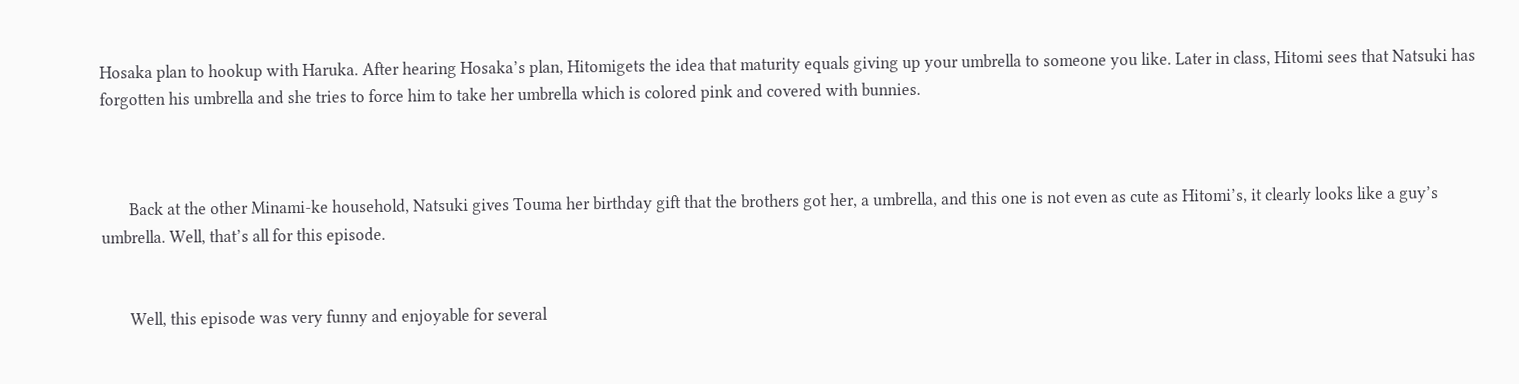Hosaka plan to hookup with Haruka. After hearing Hosaka’s plan, Hitomigets the idea that maturity equals giving up your umbrella to someone you like. Later in class, Hitomi sees that Natsuki has forgotten his umbrella and she tries to force him to take her umbrella which is colored pink and covered with bunnies.



       Back at the other Minami-ke household, Natsuki gives Touma her birthday gift that the brothers got her, a umbrella, and this one is not even as cute as Hitomi’s, it clearly looks like a guy’s umbrella. Well, that’s all for this episode.


       Well, this episode was very funny and enjoyable for several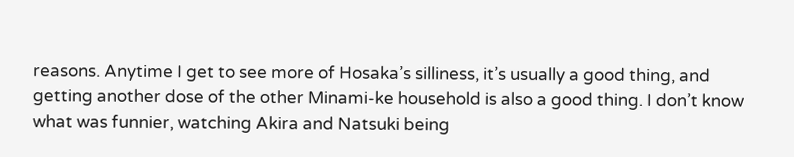reasons. Anytime I get to see more of Hosaka’s silliness, it’s usually a good thing, and getting another dose of the other Minami-ke household is also a good thing. I don’t know what was funnier, watching Akira and Natsuki being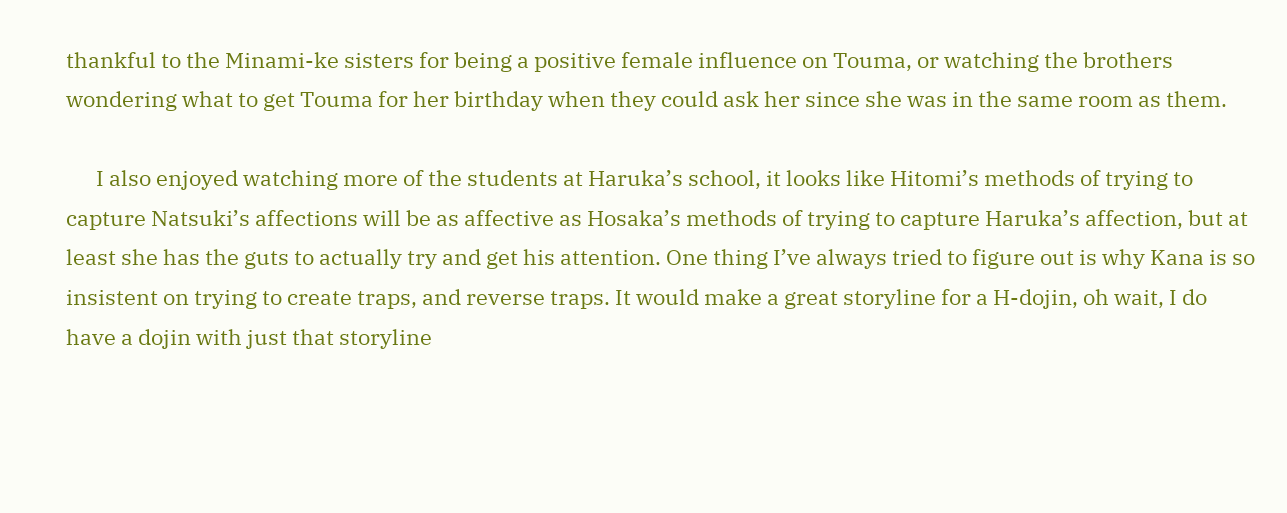thankful to the Minami-ke sisters for being a positive female influence on Touma, or watching the brothers wondering what to get Touma for her birthday when they could ask her since she was in the same room as them.

      I also enjoyed watching more of the students at Haruka’s school, it looks like Hitomi’s methods of trying to capture Natsuki’s affections will be as affective as Hosaka’s methods of trying to capture Haruka’s affection, but at least she has the guts to actually try and get his attention. One thing I’ve always tried to figure out is why Kana is so insistent on trying to create traps, and reverse traps. It would make a great storyline for a H-dojin, oh wait, I do have a dojin with just that storyline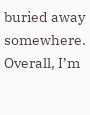buried away somewhere. Overall, I’m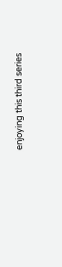enjoying this third series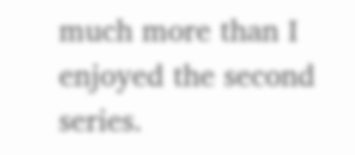much more than I enjoyed the second series.